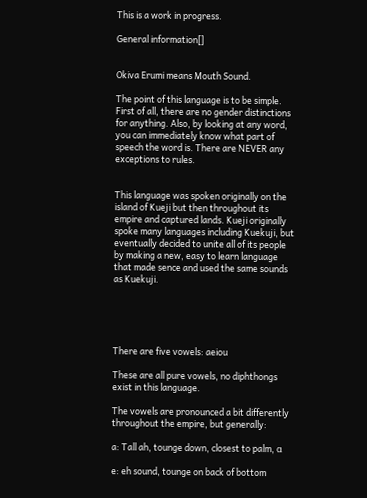This is a work in progress.

General information[]


Okiva Erumi means Mouth Sound.

The point of this language is to be simple. First of all, there are no gender distinctions for anything. Also, by looking at any word, you can immediately know what part of speech the word is. There are NEVER any exceptions to rules.


This language was spoken originally on the island of Kueji but then throughout its empire and captured lands. Kueji originally spoke many languages including Kuekuji, but eventually decided to unite all of its people by making a new, easy to learn language that made sence and used the same sounds as Kuekuji.





There are five vowels: aeiou

These are all pure vowels, no diphthongs exist in this language.

The vowels are pronounced a bit differently throughout the empire, but generally:

a: Tall ah, tounge down, closest to palm, ɑ

e: eh sound, tounge on back of bottom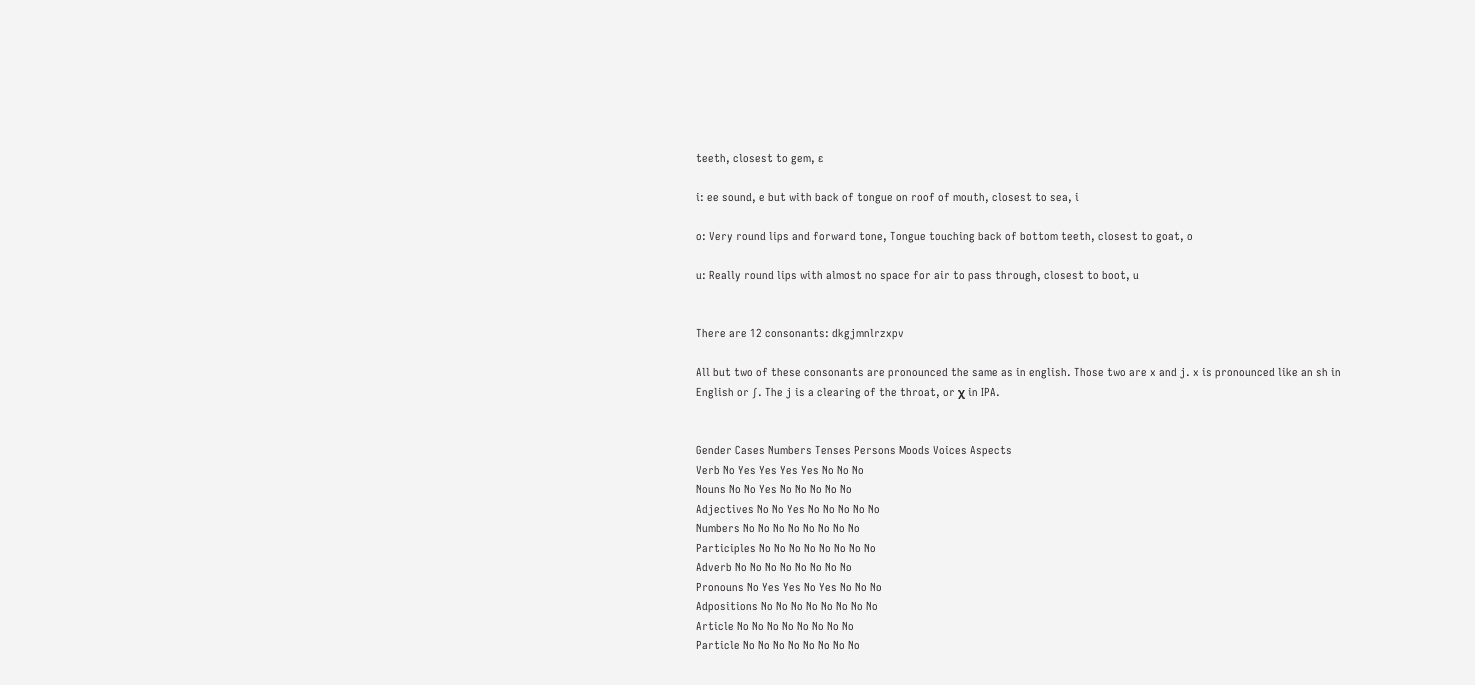teeth, closest to gem, ɛ

i: ee sound, e but with back of tongue on roof of mouth, closest to sea, i

o: Very round lips and forward tone, Tongue touching back of bottom teeth, closest to goat, o

u: Really round lips with almost no space for air to pass through, closest to boot, u


There are 12 consonants: dkgjmnlrzxpv

All but two of these consonants are pronounced the same as in english. Those two are x and j. x is pronounced like an sh in English or ʃ. The j is a clearing of the throat, or χ in IPA.


Gender Cases Numbers Tenses Persons Moods Voices Aspects
Verb No Yes Yes Yes Yes No No No
Nouns No No Yes No No No No No
Adjectives No No Yes No No No No No
Numbers No No No No No No No No
Participles No No No No No No No No
Adverb No No No No No No No No
Pronouns No Yes Yes No Yes No No No
Adpositions No No No No No No No No
Article No No No No No No No No
Particle No No No No No No No No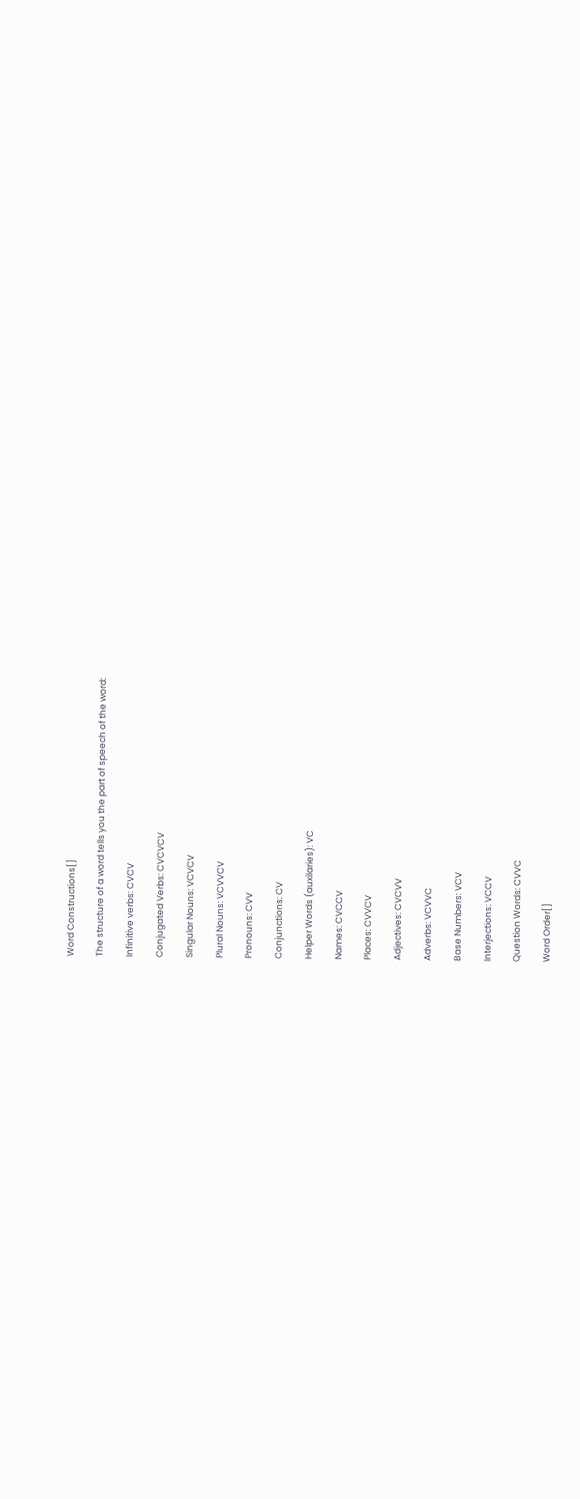Word Constructions[]

The structure of a word tells you the part of speech of the word:

Infinitive verbs: CVCV

Conjugated Verbs: CVCVCV

Singular Nouns: VCVCV

Plural Nouns: VCVVCV

Pronouns: CVV

Conjunctions: CV

Helper Words (auxilaries): VC

Names: CVCCV

Places: CVVCV

Adjectives: CVCVV

Adverbs: VCVVC

Base Numbers: VCV

Interjections: VCCV

Question Words: CVVC

Word Order[]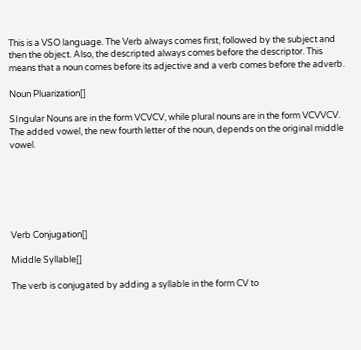This is a VSO language. The Verb always comes first, followed by the subject and then the object. Also, the descripted always comes before the descriptor. This means that a noun comes before its adjective and a verb comes before the adverb.

Noun Pluarization[]

SIngular Nouns are in the form VCVCV, while plural nouns are in the form VCVVCV. The added vowel, the new fourth letter of the noun, depends on the original middle vowel.






Verb Conjugation[]

Middle Syllable[]

The verb is conjugated by adding a syllable in the form CV to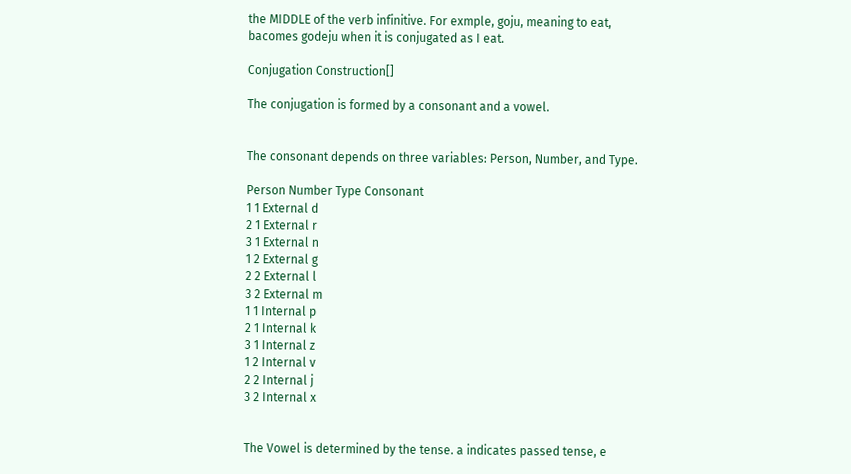the MIDDLE of the verb infinitive. For exmple, goju, meaning to eat, bacomes godeju when it is conjugated as I eat.

Conjugation Construction[]

The conjugation is formed by a consonant and a vowel.


The consonant depends on three variables: Person, Number, and Type.

Person Number Type Consonant
1 1 External d
2 1 External r
3 1 External n
1 2 External g
2 2 External l
3 2 External m
1 1 Internal p
2 1 Internal k
3 1 Internal z
1 2 Internal v
2 2 Internal j
3 2 Internal x


The Vowel is determined by the tense. a indicates passed tense, e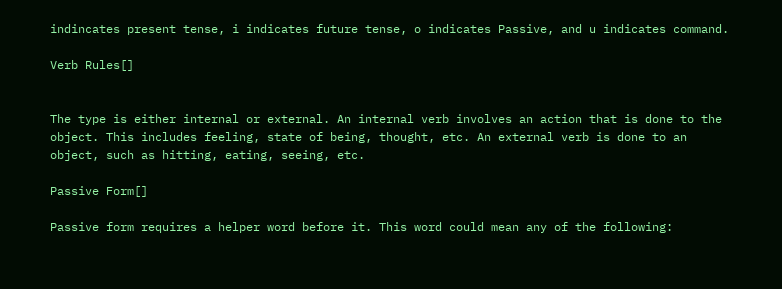indincates present tense, i indicates future tense, o indicates Passive, and u indicates command.

Verb Rules[]


The type is either internal or external. An internal verb involves an action that is done to the object. This includes feeling, state of being, thought, etc. An external verb is done to an object, such as hitting, eating, seeing, etc.

Passive Form[]

Passive form requires a helper word before it. This word could mean any of the following: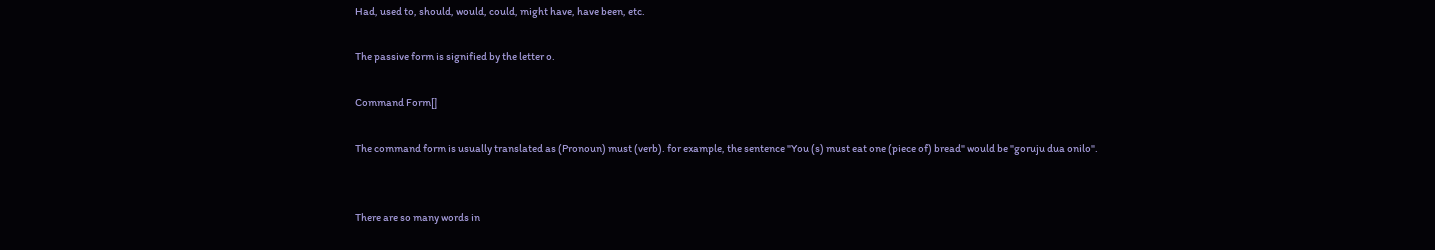Had, used to, should, would, could, might have, have been, etc.

The passive form is signified by the letter o.

Command Form[]

The command form is usually translated as (Pronoun) must (verb). for example, the sentence "You (s) must eat one (piece of) bread" would be "goruju dua onilo".


There are so many words in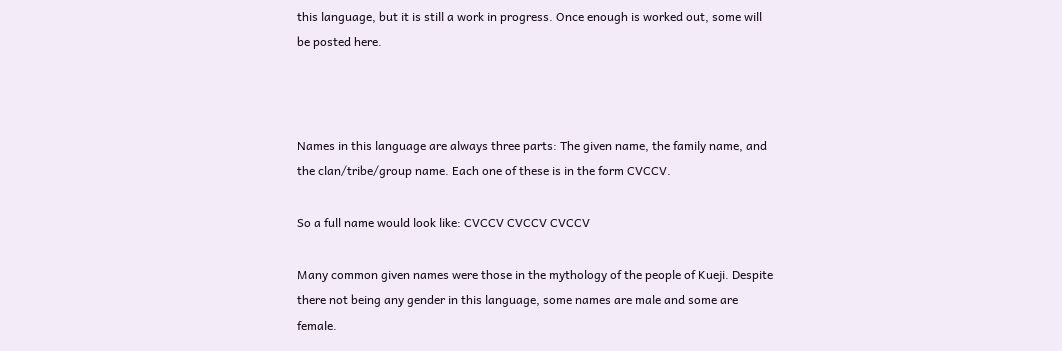this language, but it is still a work in progress. Once enough is worked out, some will be posted here.



Names in this language are always three parts: The given name, the family name, and the clan/tribe/group name. Each one of these is in the form CVCCV.

So a full name would look like: CVCCV CVCCV CVCCV

Many common given names were those in the mythology of the people of Kueji. Despite there not being any gender in this language, some names are male and some are female.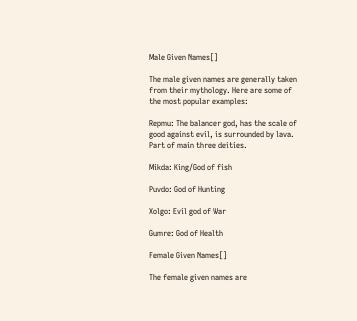Male Given Names[]

The male given names are generally taken from their mythology. Here are some of the most popular examples:

Repmu: The balancer god, has the scale of good against evil, is surrounded by lava. Part of main three deities.

Mikda: King/God of fish

Puvdo: God of Hunting

Xolgo: Evil god of War

Gumre: God of Health

Female Given Names[]

The female given names are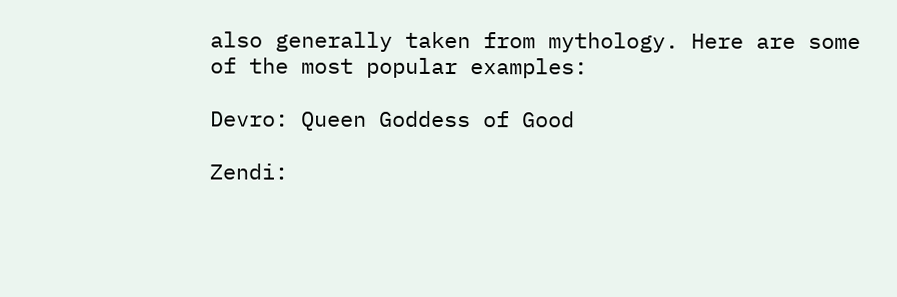also generally taken from mythology. Here are some of the most popular examples:

Devro: Queen Goddess of Good

Zendi: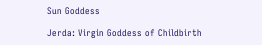Sun Goddess

Jerda: Virgin Goddess of Childbirth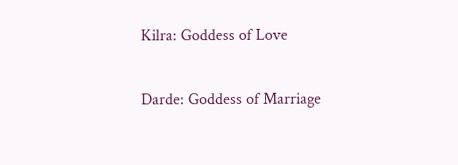Kilra: Goddess of Love

Darde: Goddess of Marriage